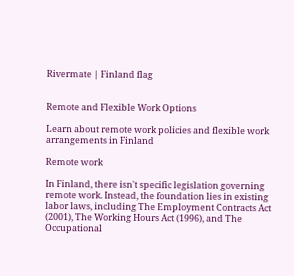Rivermate | Finland flag


Remote and Flexible Work Options

Learn about remote work policies and flexible work arrangements in Finland

Remote work

In Finland, there isn't specific legislation governing remote work. Instead, the foundation lies in existing labor laws, including The Employment Contracts Act (2001), The Working Hours Act (1996), and The Occupational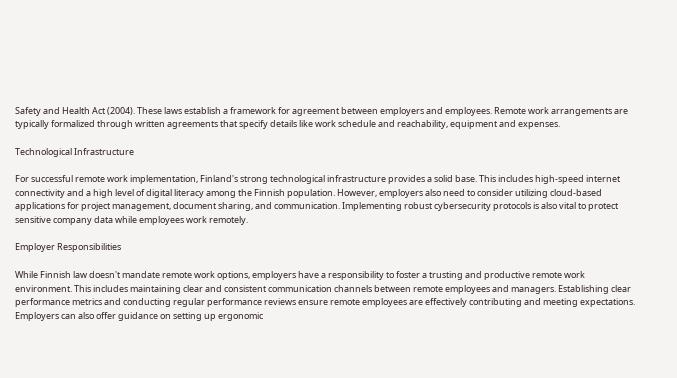Safety and Health Act (2004). These laws establish a framework for agreement between employers and employees. Remote work arrangements are typically formalized through written agreements that specify details like work schedule and reachability, equipment and expenses.

Technological Infrastructure

For successful remote work implementation, Finland's strong technological infrastructure provides a solid base. This includes high-speed internet connectivity and a high level of digital literacy among the Finnish population. However, employers also need to consider utilizing cloud-based applications for project management, document sharing, and communication. Implementing robust cybersecurity protocols is also vital to protect sensitive company data while employees work remotely.

Employer Responsibilities

While Finnish law doesn't mandate remote work options, employers have a responsibility to foster a trusting and productive remote work environment. This includes maintaining clear and consistent communication channels between remote employees and managers. Establishing clear performance metrics and conducting regular performance reviews ensure remote employees are effectively contributing and meeting expectations. Employers can also offer guidance on setting up ergonomic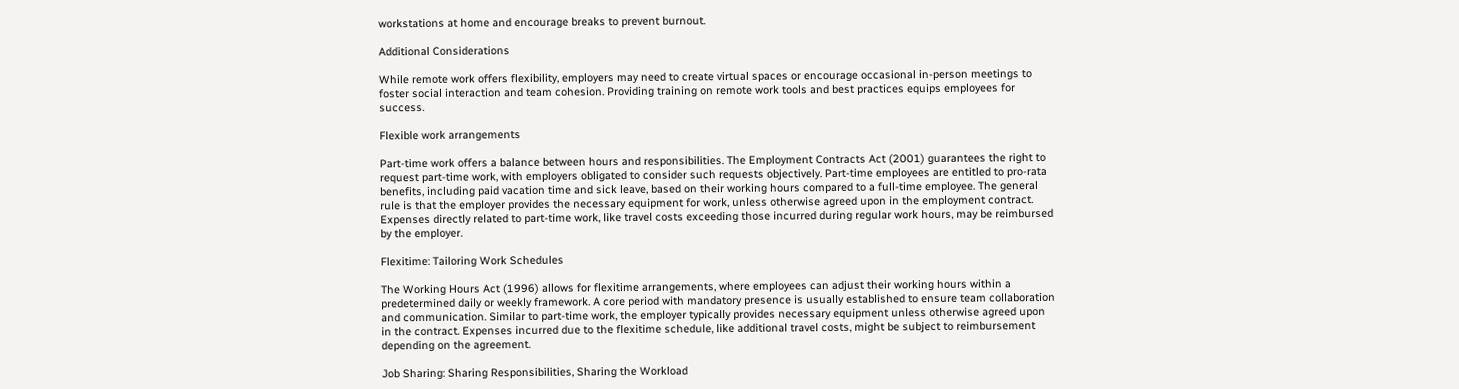workstations at home and encourage breaks to prevent burnout.

Additional Considerations

While remote work offers flexibility, employers may need to create virtual spaces or encourage occasional in-person meetings to foster social interaction and team cohesion. Providing training on remote work tools and best practices equips employees for success.

Flexible work arrangements

Part-time work offers a balance between hours and responsibilities. The Employment Contracts Act (2001) guarantees the right to request part-time work, with employers obligated to consider such requests objectively. Part-time employees are entitled to pro-rata benefits, including paid vacation time and sick leave, based on their working hours compared to a full-time employee. The general rule is that the employer provides the necessary equipment for work, unless otherwise agreed upon in the employment contract. Expenses directly related to part-time work, like travel costs exceeding those incurred during regular work hours, may be reimbursed by the employer.

Flexitime: Tailoring Work Schedules

The Working Hours Act (1996) allows for flexitime arrangements, where employees can adjust their working hours within a predetermined daily or weekly framework. A core period with mandatory presence is usually established to ensure team collaboration and communication. Similar to part-time work, the employer typically provides necessary equipment unless otherwise agreed upon in the contract. Expenses incurred due to the flexitime schedule, like additional travel costs, might be subject to reimbursement depending on the agreement.

Job Sharing: Sharing Responsibilities, Sharing the Workload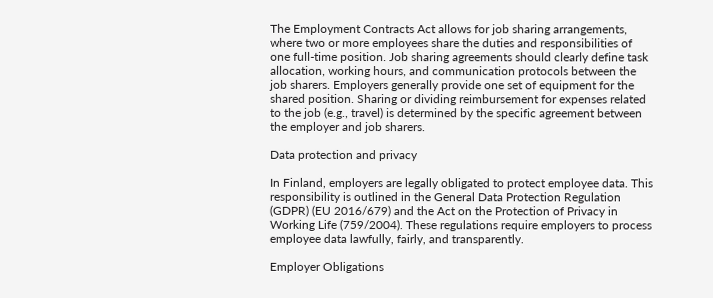The Employment Contracts Act allows for job sharing arrangements, where two or more employees share the duties and responsibilities of one full-time position. Job sharing agreements should clearly define task allocation, working hours, and communication protocols between the job sharers. Employers generally provide one set of equipment for the shared position. Sharing or dividing reimbursement for expenses related to the job (e.g., travel) is determined by the specific agreement between the employer and job sharers.

Data protection and privacy

In Finland, employers are legally obligated to protect employee data. This responsibility is outlined in the General Data Protection Regulation (GDPR) (EU 2016/679) and the Act on the Protection of Privacy in Working Life (759/2004). These regulations require employers to process employee data lawfully, fairly, and transparently.

Employer Obligations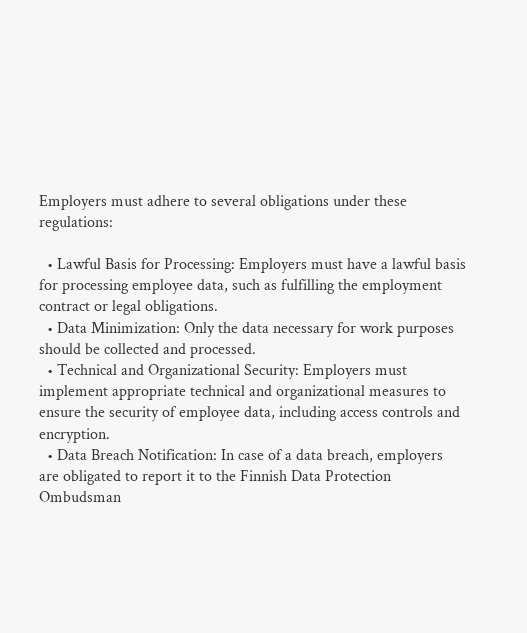Employers must adhere to several obligations under these regulations:

  • Lawful Basis for Processing: Employers must have a lawful basis for processing employee data, such as fulfilling the employment contract or legal obligations.
  • Data Minimization: Only the data necessary for work purposes should be collected and processed.
  • Technical and Organizational Security: Employers must implement appropriate technical and organizational measures to ensure the security of employee data, including access controls and encryption.
  • Data Breach Notification: In case of a data breach, employers are obligated to report it to the Finnish Data Protection Ombudsman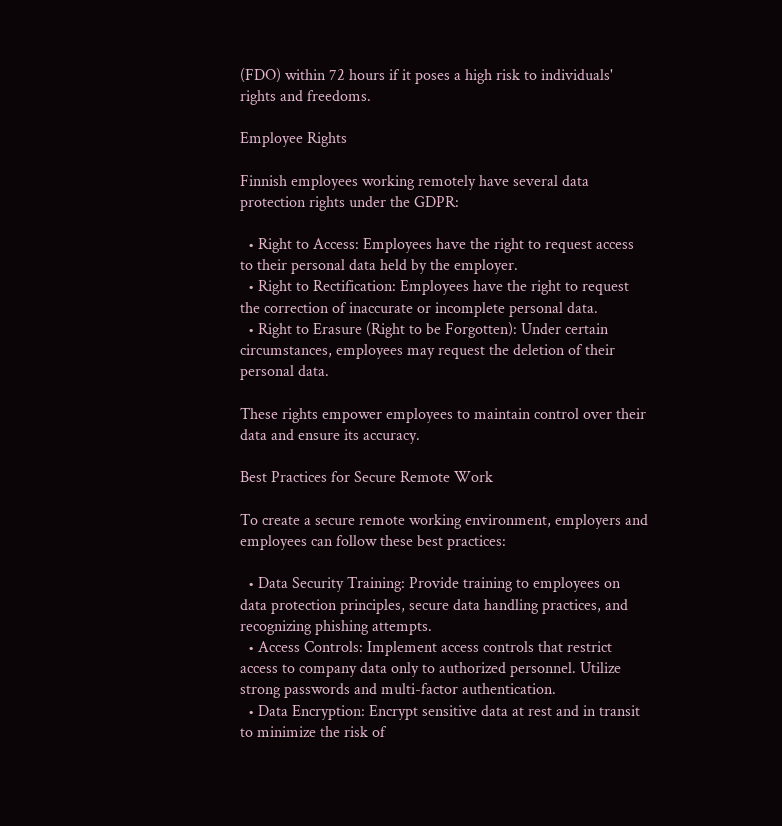(FDO) within 72 hours if it poses a high risk to individuals' rights and freedoms.

Employee Rights

Finnish employees working remotely have several data protection rights under the GDPR:

  • Right to Access: Employees have the right to request access to their personal data held by the employer.
  • Right to Rectification: Employees have the right to request the correction of inaccurate or incomplete personal data.
  • Right to Erasure (Right to be Forgotten): Under certain circumstances, employees may request the deletion of their personal data.

These rights empower employees to maintain control over their data and ensure its accuracy.

Best Practices for Secure Remote Work

To create a secure remote working environment, employers and employees can follow these best practices:

  • Data Security Training: Provide training to employees on data protection principles, secure data handling practices, and recognizing phishing attempts.
  • Access Controls: Implement access controls that restrict access to company data only to authorized personnel. Utilize strong passwords and multi-factor authentication.
  • Data Encryption: Encrypt sensitive data at rest and in transit to minimize the risk of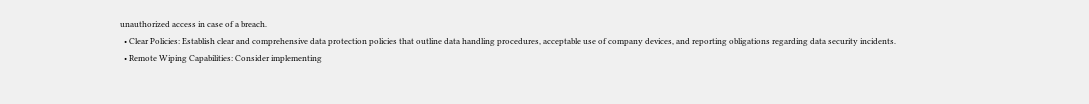unauthorized access in case of a breach.
  • Clear Policies: Establish clear and comprehensive data protection policies that outline data handling procedures, acceptable use of company devices, and reporting obligations regarding data security incidents.
  • Remote Wiping Capabilities: Consider implementing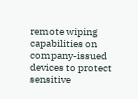remote wiping capabilities on company-issued devices to protect sensitive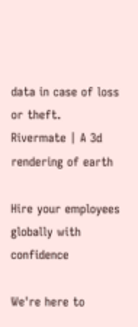data in case of loss or theft.
Rivermate | A 3d rendering of earth

Hire your employees globally with confidence

We're here to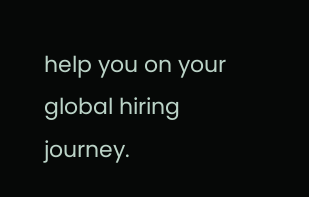help you on your global hiring journey.